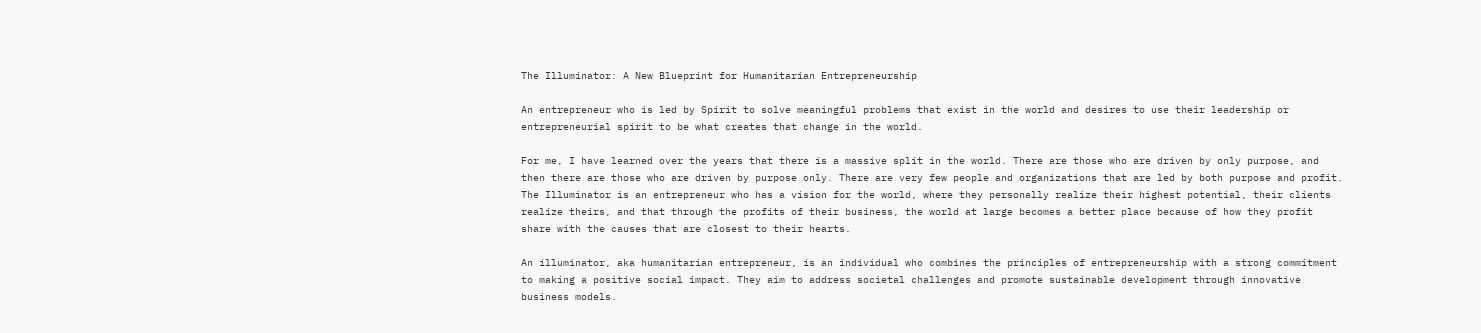The Illuminator: A New Blueprint for Humanitarian Entrepreneurship

An entrepreneur who is led by Spirit to solve meaningful problems that exist in the world and desires to use their leadership or entrepreneurial spirit to be what creates that change in the world.

For me, I have learned over the years that there is a massive split in the world. There are those who are driven by only purpose, and then there are those who are driven by purpose only. There are very few people and organizations that are led by both purpose and profit. The Illuminator is an entrepreneur who has a vision for the world, where they personally realize their highest potential, their clients realize theirs, and that through the profits of their business, the world at large becomes a better place because of how they profit share with the causes that are closest to their hearts.

An illuminator, aka humanitarian entrepreneur, is an individual who combines the principles of entrepreneurship with a strong commitment to making a positive social impact. They aim to address societal challenges and promote sustainable development through innovative business models.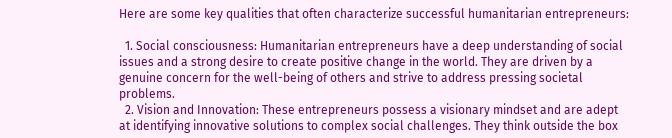Here are some key qualities that often characterize successful humanitarian entrepreneurs:

  1. Social consciousness: Humanitarian entrepreneurs have a deep understanding of social issues and a strong desire to create positive change in the world. They are driven by a genuine concern for the well-being of others and strive to address pressing societal problems.
  2. Vision and Innovation: These entrepreneurs possess a visionary mindset and are adept at identifying innovative solutions to complex social challenges. They think outside the box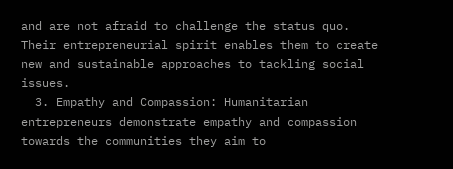and are not afraid to challenge the status quo. Their entrepreneurial spirit enables them to create new and sustainable approaches to tackling social issues.
  3. Empathy and Compassion: Humanitarian entrepreneurs demonstrate empathy and compassion towards the communities they aim to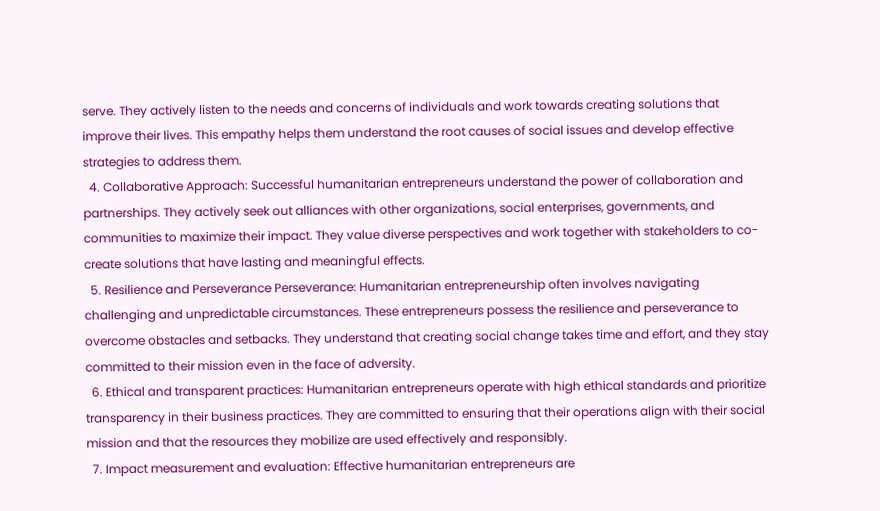serve. They actively listen to the needs and concerns of individuals and work towards creating solutions that improve their lives. This empathy helps them understand the root causes of social issues and develop effective strategies to address them.
  4. Collaborative Approach: Successful humanitarian entrepreneurs understand the power of collaboration and partnerships. They actively seek out alliances with other organizations, social enterprises, governments, and communities to maximize their impact. They value diverse perspectives and work together with stakeholders to co-create solutions that have lasting and meaningful effects.
  5. Resilience and Perseverance Perseverance: Humanitarian entrepreneurship often involves navigating challenging and unpredictable circumstances. These entrepreneurs possess the resilience and perseverance to overcome obstacles and setbacks. They understand that creating social change takes time and effort, and they stay committed to their mission even in the face of adversity.
  6. Ethical and transparent practices: Humanitarian entrepreneurs operate with high ethical standards and prioritize transparency in their business practices. They are committed to ensuring that their operations align with their social mission and that the resources they mobilize are used effectively and responsibly.
  7. Impact measurement and evaluation: Effective humanitarian entrepreneurs are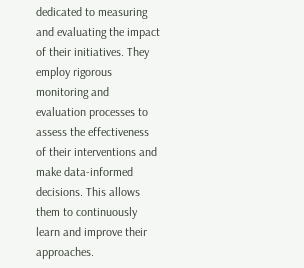dedicated to measuring and evaluating the impact of their initiatives. They employ rigorous monitoring and evaluation processes to assess the effectiveness of their interventions and make data-informed decisions. This allows them to continuously learn and improve their approaches.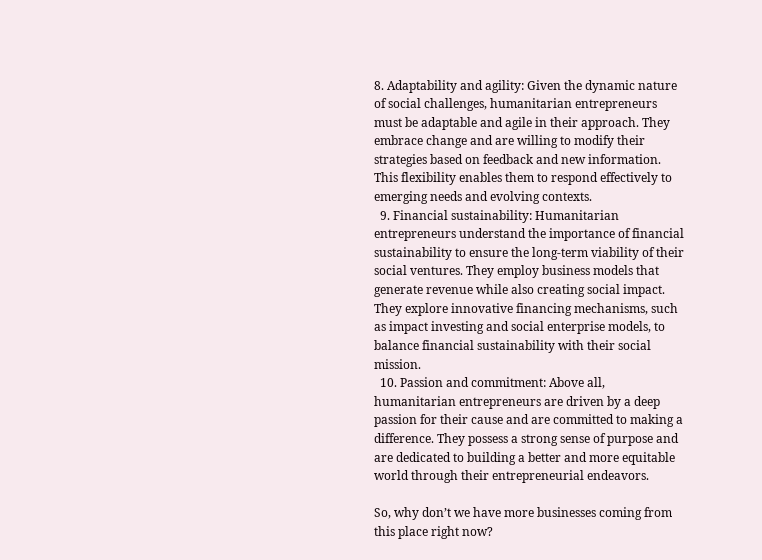8. Adaptability and agility: Given the dynamic nature of social challenges, humanitarian entrepreneurs must be adaptable and agile in their approach. They embrace change and are willing to modify their strategies based on feedback and new information. This flexibility enables them to respond effectively to emerging needs and evolving contexts.
  9. Financial sustainability: Humanitarian entrepreneurs understand the importance of financial sustainability to ensure the long-term viability of their social ventures. They employ business models that generate revenue while also creating social impact. They explore innovative financing mechanisms, such as impact investing and social enterprise models, to balance financial sustainability with their social mission.
  10. Passion and commitment: Above all, humanitarian entrepreneurs are driven by a deep passion for their cause and are committed to making a difference. They possess a strong sense of purpose and are dedicated to building a better and more equitable world through their entrepreneurial endeavors.

So, why don’t we have more businesses coming from this place right now?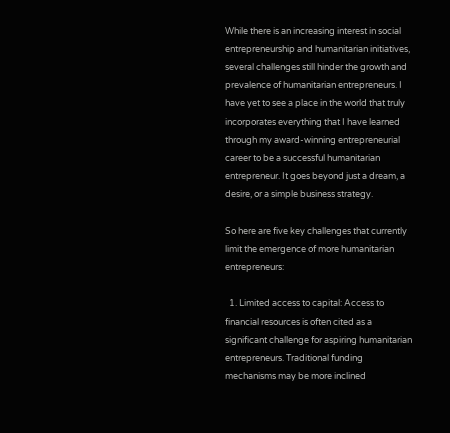While there is an increasing interest in social entrepreneurship and humanitarian initiatives, several challenges still hinder the growth and prevalence of humanitarian entrepreneurs. I have yet to see a place in the world that truly incorporates everything that I have learned through my award-winning entrepreneurial career to be a successful humanitarian entrepreneur. It goes beyond just a dream, a desire, or a simple business strategy.

So here are five key challenges that currently limit the emergence of more humanitarian entrepreneurs:

  1. Limited access to capital: Access to financial resources is often cited as a significant challenge for aspiring humanitarian entrepreneurs. Traditional funding mechanisms may be more inclined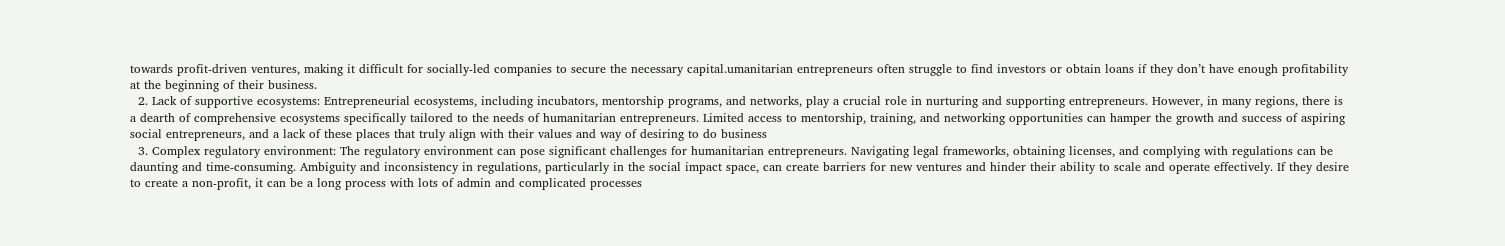towards profit-driven ventures, making it difficult for socially-led companies to secure the necessary capital.umanitarian entrepreneurs often struggle to find investors or obtain loans if they don’t have enough profitability at the beginning of their business.
  2. Lack of supportive ecosystems: Entrepreneurial ecosystems, including incubators, mentorship programs, and networks, play a crucial role in nurturing and supporting entrepreneurs. However, in many regions, there is a dearth of comprehensive ecosystems specifically tailored to the needs of humanitarian entrepreneurs. Limited access to mentorship, training, and networking opportunities can hamper the growth and success of aspiring social entrepreneurs, and a lack of these places that truly align with their values and way of desiring to do business
  3. Complex regulatory environment: The regulatory environment can pose significant challenges for humanitarian entrepreneurs. Navigating legal frameworks, obtaining licenses, and complying with regulations can be daunting and time-consuming. Ambiguity and inconsistency in regulations, particularly in the social impact space, can create barriers for new ventures and hinder their ability to scale and operate effectively. If they desire to create a non-profit, it can be a long process with lots of admin and complicated processes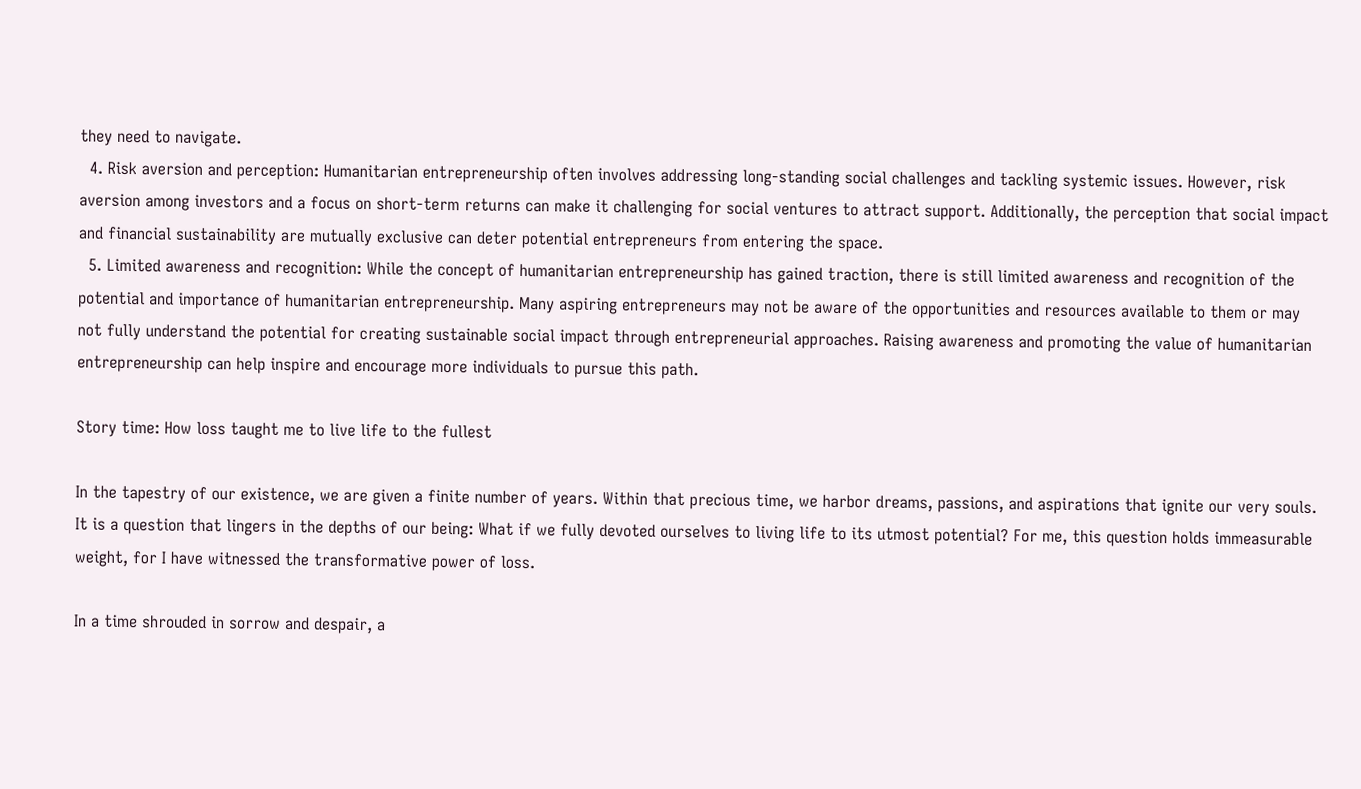they need to navigate.
  4. Risk aversion and perception: Humanitarian entrepreneurship often involves addressing long-standing social challenges and tackling systemic issues. However, risk aversion among investors and a focus on short-term returns can make it challenging for social ventures to attract support. Additionally, the perception that social impact and financial sustainability are mutually exclusive can deter potential entrepreneurs from entering the space.
  5. Limited awareness and recognition: While the concept of humanitarian entrepreneurship has gained traction, there is still limited awareness and recognition of the potential and importance of humanitarian entrepreneurship. Many aspiring entrepreneurs may not be aware of the opportunities and resources available to them or may not fully understand the potential for creating sustainable social impact through entrepreneurial approaches. Raising awareness and promoting the value of humanitarian entrepreneurship can help inspire and encourage more individuals to pursue this path.

Story time: How loss taught me to live life to the fullest

In the tapestry of our existence, we are given a finite number of years. Within that precious time, we harbor dreams, passions, and aspirations that ignite our very souls. It is a question that lingers in the depths of our being: What if we fully devoted ourselves to living life to its utmost potential? For me, this question holds immeasurable weight, for I have witnessed the transformative power of loss.

In a time shrouded in sorrow and despair, a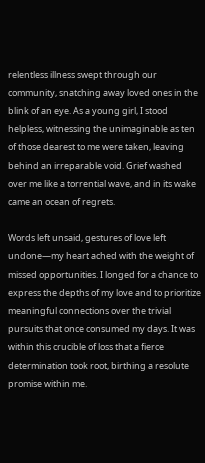relentless illness swept through our community, snatching away loved ones in the blink of an eye. As a young girl, I stood helpless, witnessing the unimaginable as ten of those dearest to me were taken, leaving behind an irreparable void. Grief washed over me like a torrential wave, and in its wake came an ocean of regrets.

Words left unsaid, gestures of love left undone—my heart ached with the weight of missed opportunities. I longed for a chance to express the depths of my love and to prioritize meaningful connections over the trivial pursuits that once consumed my days. It was within this crucible of loss that a fierce determination took root, birthing a resolute promise within me.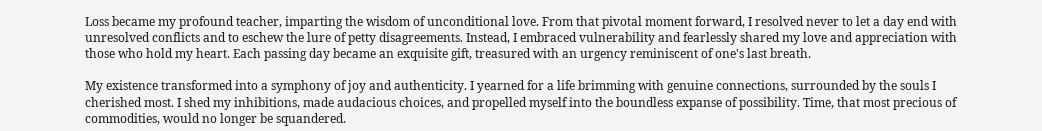Loss became my profound teacher, imparting the wisdom of unconditional love. From that pivotal moment forward, I resolved never to let a day end with unresolved conflicts and to eschew the lure of petty disagreements. Instead, I embraced vulnerability and fearlessly shared my love and appreciation with those who hold my heart. Each passing day became an exquisite gift, treasured with an urgency reminiscent of one's last breath.

My existence transformed into a symphony of joy and authenticity. I yearned for a life brimming with genuine connections, surrounded by the souls I cherished most. I shed my inhibitions, made audacious choices, and propelled myself into the boundless expanse of possibility. Time, that most precious of commodities, would no longer be squandered.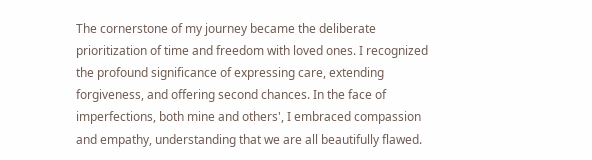The cornerstone of my journey became the deliberate prioritization of time and freedom with loved ones. I recognized the profound significance of expressing care, extending forgiveness, and offering second chances. In the face of imperfections, both mine and others', I embraced compassion and empathy, understanding that we are all beautifully flawed.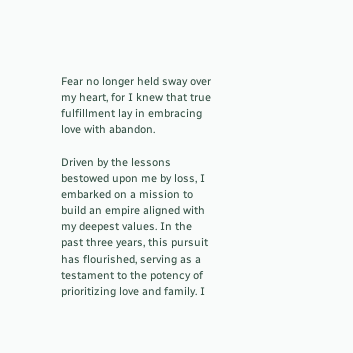Fear no longer held sway over my heart, for I knew that true fulfillment lay in embracing love with abandon.

Driven by the lessons bestowed upon me by loss, I embarked on a mission to build an empire aligned with my deepest values. In the past three years, this pursuit has flourished, serving as a testament to the potency of prioritizing love and family. I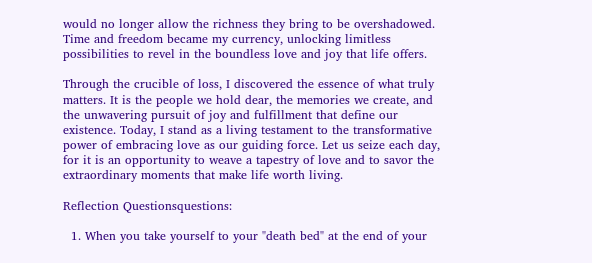would no longer allow the richness they bring to be overshadowed. Time and freedom became my currency, unlocking limitless possibilities to revel in the boundless love and joy that life offers.

Through the crucible of loss, I discovered the essence of what truly matters. It is the people we hold dear, the memories we create, and the unwavering pursuit of joy and fulfillment that define our existence. Today, I stand as a living testament to the transformative power of embracing love as our guiding force. Let us seize each day, for it is an opportunity to weave a tapestry of love and to savor the extraordinary moments that make life worth living.

Reflection Questionsquestions:

  1. When you take yourself to your "death bed" at the end of your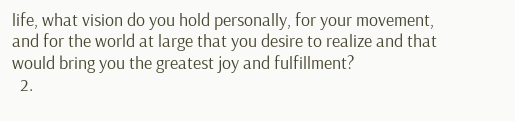life, what vision do you hold personally, for your movement, and for the world at large that you desire to realize and that would bring you the greatest joy and fulfillment?
  2.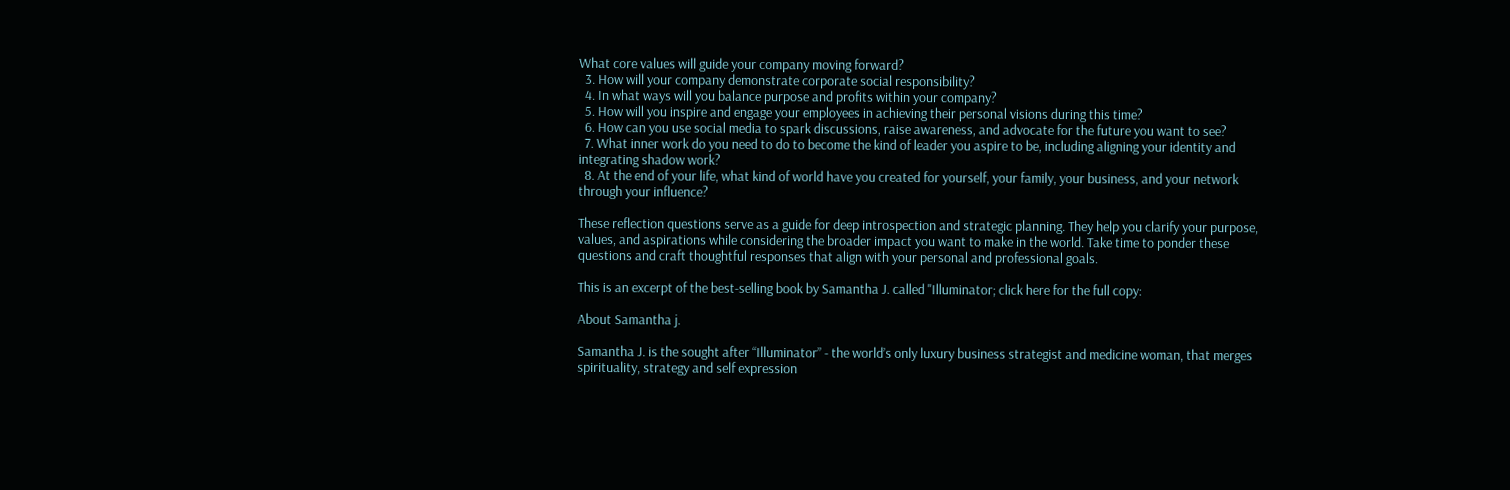What core values will guide your company moving forward?
  3. How will your company demonstrate corporate social responsibility?
  4. In what ways will you balance purpose and profits within your company?
  5. How will you inspire and engage your employees in achieving their personal visions during this time?
  6. How can you use social media to spark discussions, raise awareness, and advocate for the future you want to see?
  7. What inner work do you need to do to become the kind of leader you aspire to be, including aligning your identity and integrating shadow work?
  8. At the end of your life, what kind of world have you created for yourself, your family, your business, and your network through your influence?

These reflection questions serve as a guide for deep introspection and strategic planning. They help you clarify your purpose, values, and aspirations while considering the broader impact you want to make in the world. Take time to ponder these questions and craft thoughtful responses that align with your personal and professional goals.

This is an excerpt of the best-selling book by Samantha J. called "Illuminator; click here for the full copy:

About Samantha j.

Samantha J. is the sought after “Illuminator” - the world’s only luxury business strategist and medicine woman, that merges spirituality, strategy and self expression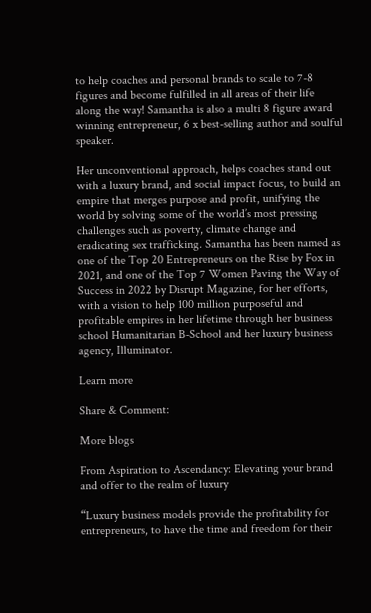to help coaches and personal brands to scale to 7-8 figures and become fulfilled in all areas of their life along the way! Samantha is also a multi 8 figure award winning entrepreneur, 6 x best-selling author and soulful speaker.

Her unconventional approach, helps coaches stand out with a luxury brand, and social impact focus, to build an empire that merges purpose and profit, unifying the world by solving some of the world’s most pressing challenges such as poverty, climate change and eradicating sex trafficking. Samantha has been named as one of the Top 20 Entrepreneurs on the Rise by Fox in 2021, and one of the Top 7 Women Paving the Way of Success in 2022 by Disrupt Magazine, for her efforts, with a vision to help 100 million purposeful and profitable empires in her lifetime through her business school Humanitarian B-School and her luxury business agency, Illuminator.

Learn more

Share & Comment:

More blogs

From Aspiration to Ascendancy: Elevating your brand and offer to the realm of luxury

“Luxury business models provide the profitability for entrepreneurs, to have the time and freedom for their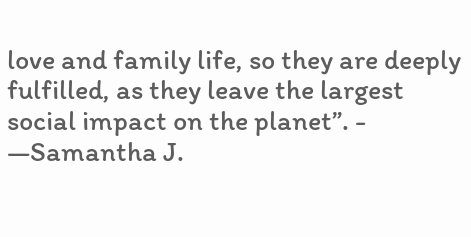love and family life, so they are deeply fulfilled, as they leave the largest social impact on the planet”. - —Samantha J.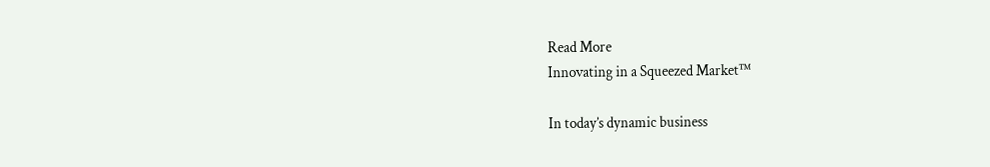Read More
Innovating in a Squeezed Market™

In today’s dynamic business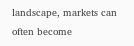landscape, markets can often become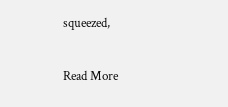squeezed,

Read More